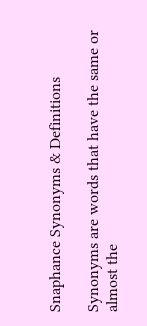Snaphance Synonyms & Definitions

Synonyms are words that have the same or almost the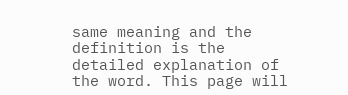same meaning and the definition is the detailed explanation of the word. This page will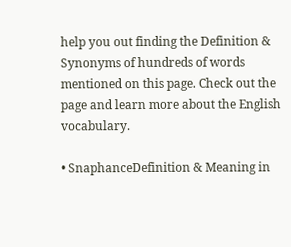help you out finding the Definition & Synonyms of hundreds of words mentioned on this page. Check out the page and learn more about the English vocabulary.

• SnaphanceDefinition & Meaning in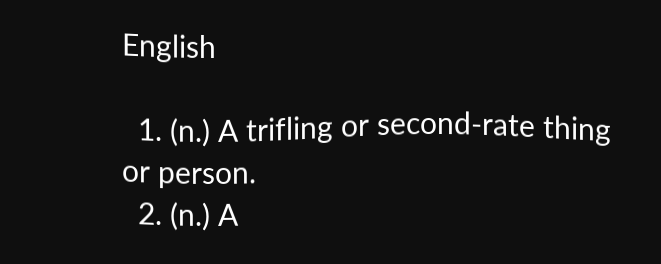English

  1. (n.) A trifling or second-rate thing or person.
  2. (n.) A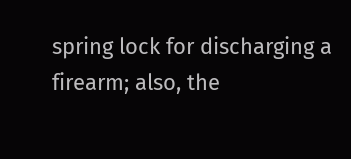spring lock for discharging a firearm; also, the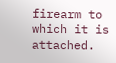firearm to which it is attached.